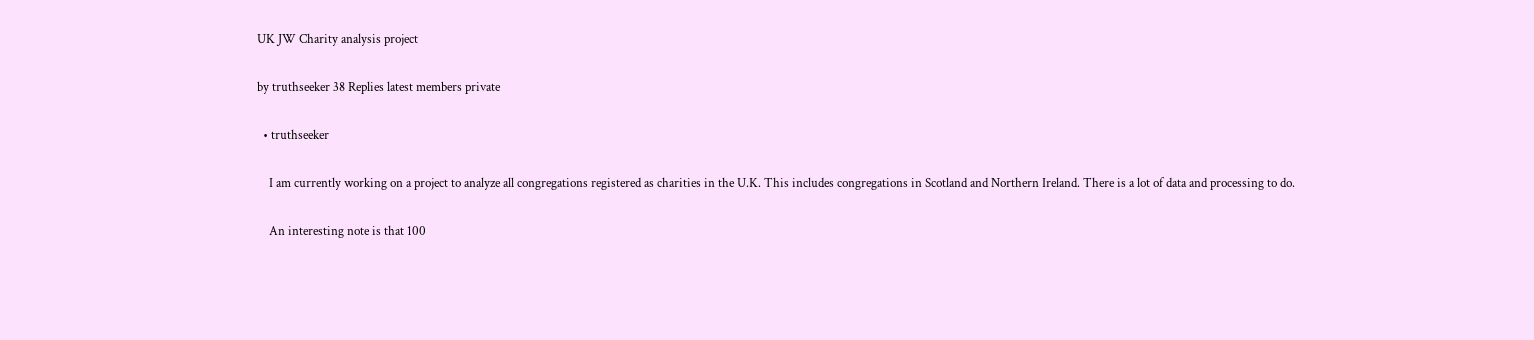UK JW Charity analysis project

by truthseeker 38 Replies latest members private

  • truthseeker

    I am currently working on a project to analyze all congregations registered as charities in the U.K. This includes congregations in Scotland and Northern Ireland. There is a lot of data and processing to do.

    An interesting note is that 100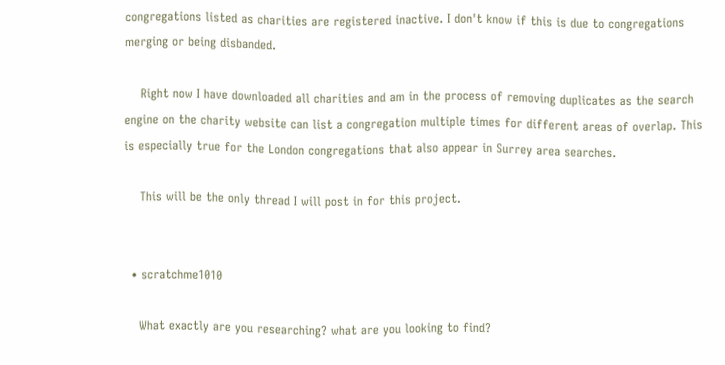congregations listed as charities are registered inactive. I don't know if this is due to congregations merging or being disbanded.

    Right now I have downloaded all charities and am in the process of removing duplicates as the search engine on the charity website can list a congregation multiple times for different areas of overlap. This is especially true for the London congregations that also appear in Surrey area searches.

    This will be the only thread I will post in for this project.


  • scratchme1010

    What exactly are you researching? what are you looking to find?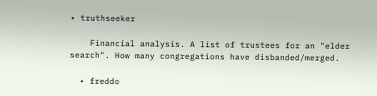• truthseeker

    Financial analysis. A list of trustees for an "elder search". How many congregations have disbanded/merged.

  • freddo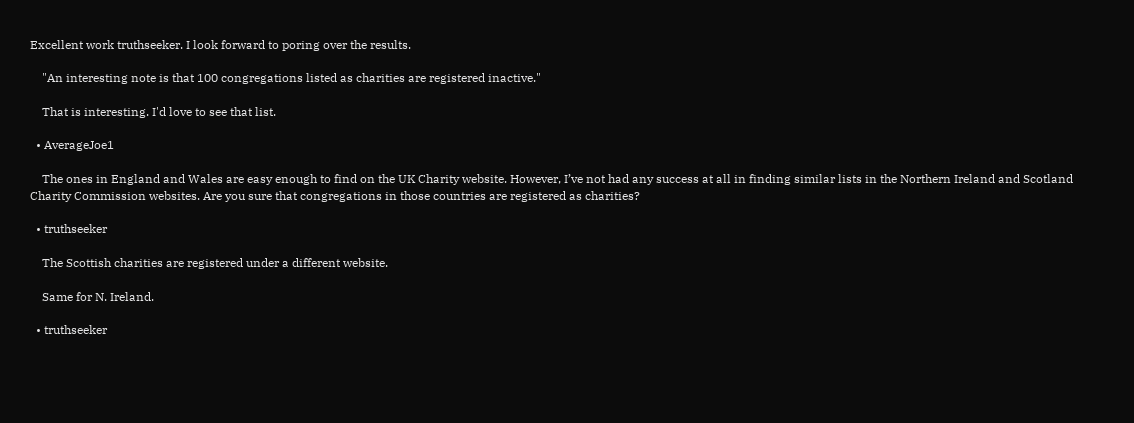Excellent work truthseeker. I look forward to poring over the results.

    "An interesting note is that 100 congregations listed as charities are registered inactive."

    That is interesting. I'd love to see that list.

  • AverageJoe1

    The ones in England and Wales are easy enough to find on the UK Charity website. However, I’ve not had any success at all in finding similar lists in the Northern Ireland and Scotland Charity Commission websites. Are you sure that congregations in those countries are registered as charities?

  • truthseeker

    The Scottish charities are registered under a different website.

    Same for N. Ireland.

  • truthseeker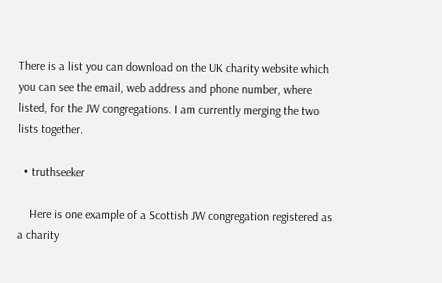There is a list you can download on the UK charity website which you can see the email, web address and phone number, where listed, for the JW congregations. I am currently merging the two lists together.

  • truthseeker

    Here is one example of a Scottish JW congregation registered as a charity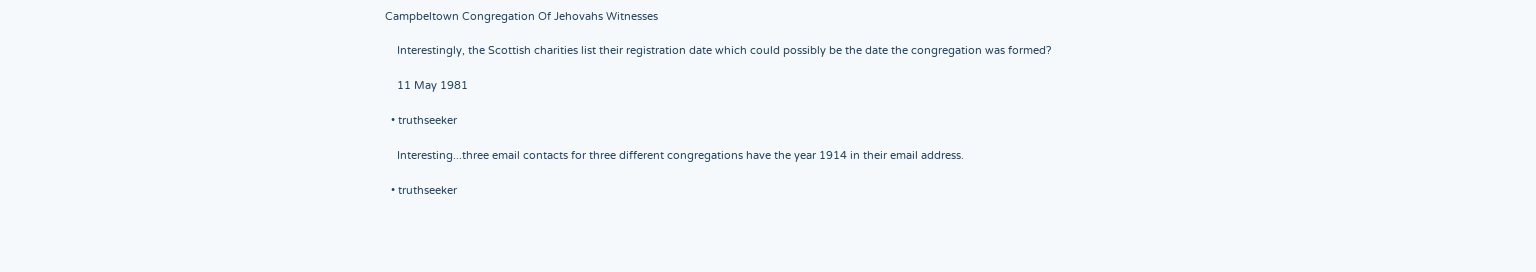Campbeltown Congregation Of Jehovahs Witnesses

    Interestingly, the Scottish charities list their registration date which could possibly be the date the congregation was formed?

    11 May 1981

  • truthseeker

    Interesting...three email contacts for three different congregations have the year 1914 in their email address.

  • truthseeker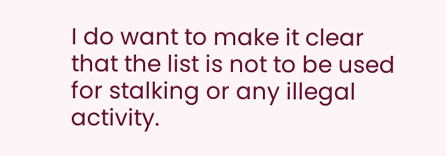I do want to make it clear that the list is not to be used for stalking or any illegal activity.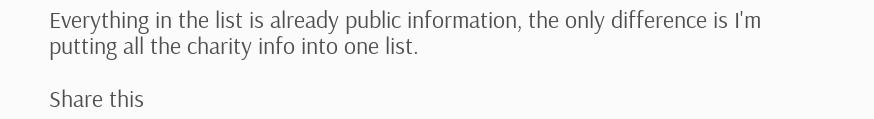Everything in the list is already public information, the only difference is I'm putting all the charity info into one list.

Share this